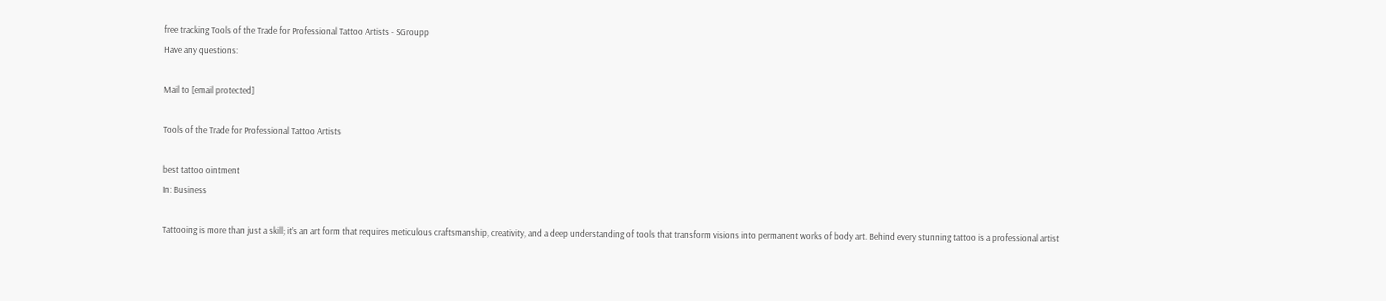free tracking Tools of the Trade for Professional Tattoo Artists - SGroupp
Have any questions:

Mail to [email protected]

Tools of the Trade for Professional Tattoo Artists

best tattoo ointment
In: Business

Tattooing is more than just a skill; it’s an art form that requires meticulous craftsmanship, creativity, and a deep understanding of tools that transform visions into permanent works of body art. Behind every stunning tattoo is a professional artist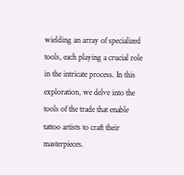wielding an array of specialized tools, each playing a crucial role in the intricate process. In this exploration, we delve into the tools of the trade that enable tattoo artists to craft their masterpieces.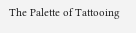The Palette of Tattooing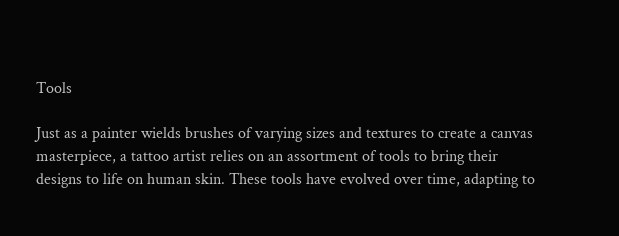Tools

Just as a painter wields brushes of varying sizes and textures to create a canvas masterpiece, a tattoo artist relies on an assortment of tools to bring their designs to life on human skin. These tools have evolved over time, adapting to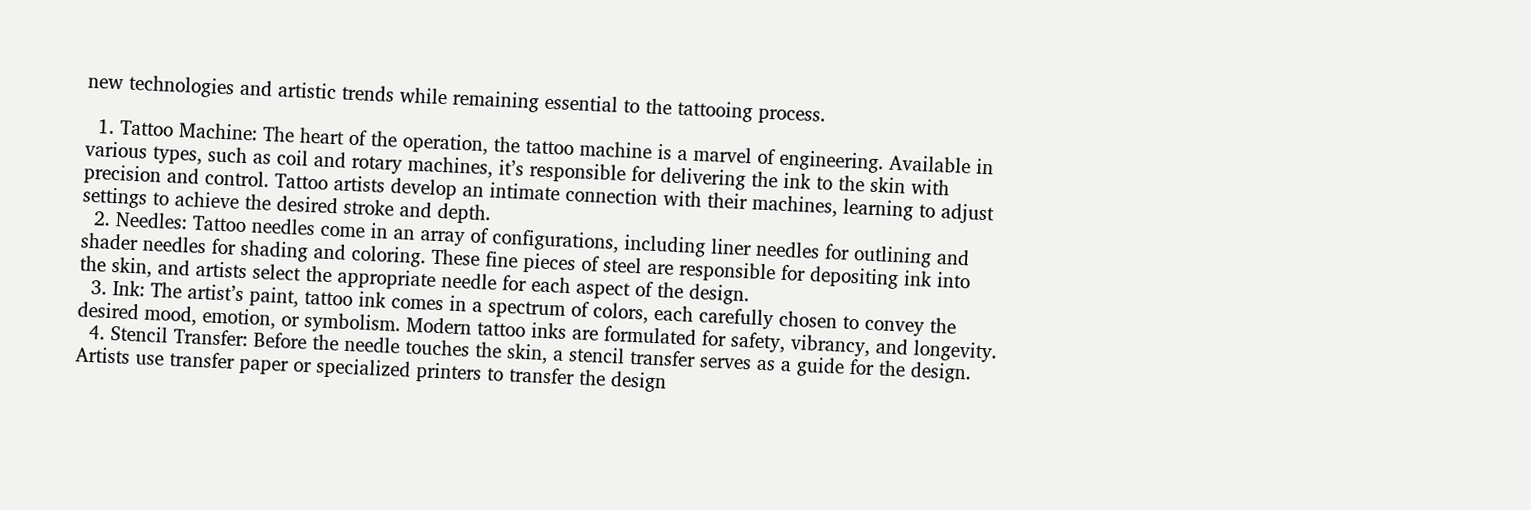new technologies and artistic trends while remaining essential to the tattooing process.

  1. Tattoo Machine: The heart of the operation, the tattoo machine is a marvel of engineering. Available in various types, such as coil and rotary machines, it’s responsible for delivering the ink to the skin with precision and control. Tattoo artists develop an intimate connection with their machines, learning to adjust settings to achieve the desired stroke and depth.
  2. Needles: Tattoo needles come in an array of configurations, including liner needles for outlining and shader needles for shading and coloring. These fine pieces of steel are responsible for depositing ink into the skin, and artists select the appropriate needle for each aspect of the design.
  3. Ink: The artist’s paint, tattoo ink comes in a spectrum of colors, each carefully chosen to convey the desired mood, emotion, or symbolism. Modern tattoo inks are formulated for safety, vibrancy, and longevity.
  4. Stencil Transfer: Before the needle touches the skin, a stencil transfer serves as a guide for the design. Artists use transfer paper or specialized printers to transfer the design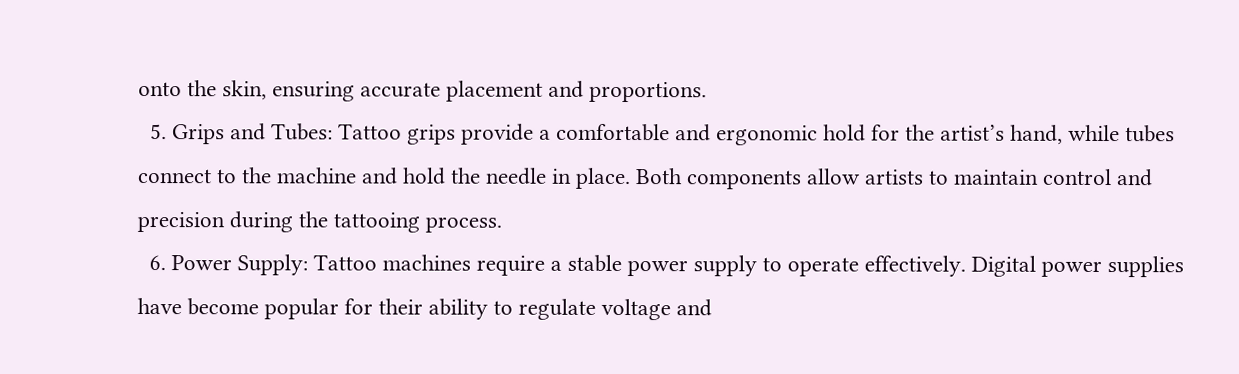onto the skin, ensuring accurate placement and proportions.
  5. Grips and Tubes: Tattoo grips provide a comfortable and ergonomic hold for the artist’s hand, while tubes connect to the machine and hold the needle in place. Both components allow artists to maintain control and precision during the tattooing process.
  6. Power Supply: Tattoo machines require a stable power supply to operate effectively. Digital power supplies have become popular for their ability to regulate voltage and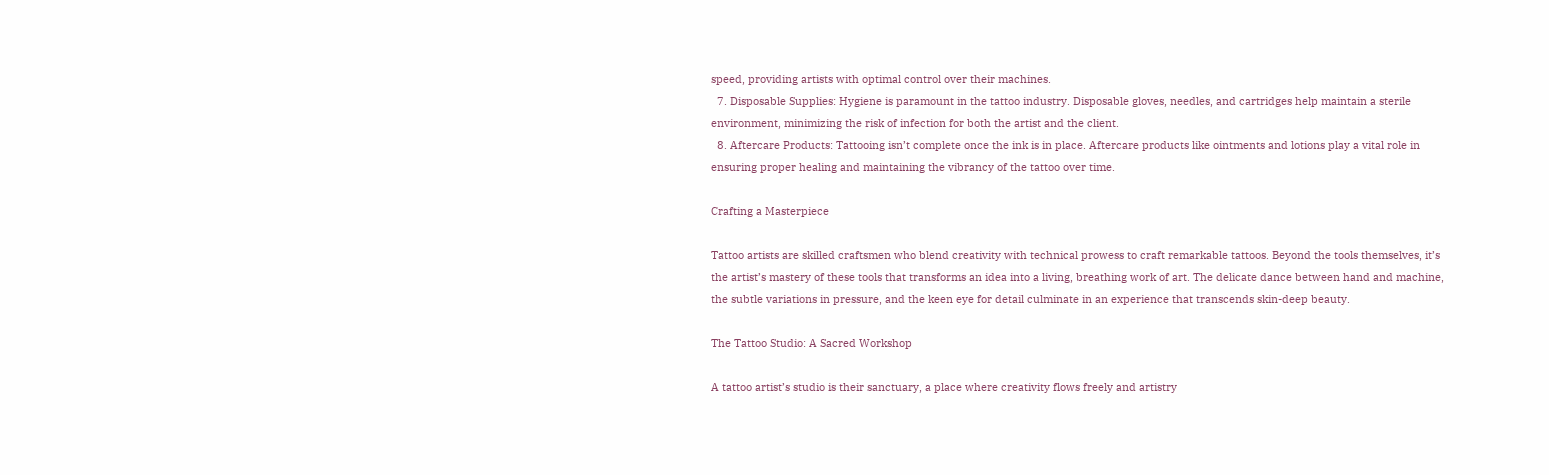speed, providing artists with optimal control over their machines.
  7. Disposable Supplies: Hygiene is paramount in the tattoo industry. Disposable gloves, needles, and cartridges help maintain a sterile environment, minimizing the risk of infection for both the artist and the client.
  8. Aftercare Products: Tattooing isn’t complete once the ink is in place. Aftercare products like ointments and lotions play a vital role in ensuring proper healing and maintaining the vibrancy of the tattoo over time.

Crafting a Masterpiece

Tattoo artists are skilled craftsmen who blend creativity with technical prowess to craft remarkable tattoos. Beyond the tools themselves, it’s the artist’s mastery of these tools that transforms an idea into a living, breathing work of art. The delicate dance between hand and machine, the subtle variations in pressure, and the keen eye for detail culminate in an experience that transcends skin-deep beauty.

The Tattoo Studio: A Sacred Workshop

A tattoo artist’s studio is their sanctuary, a place where creativity flows freely and artistry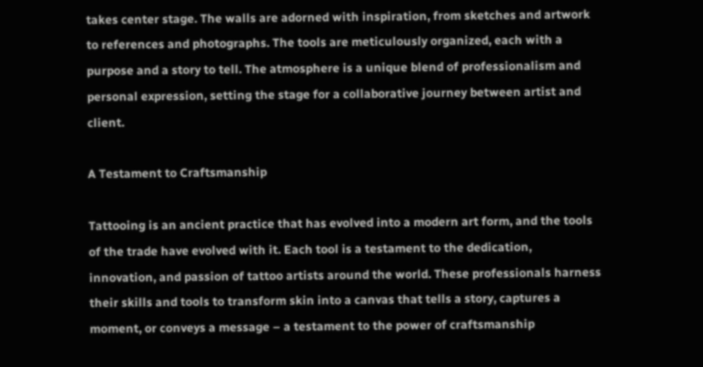takes center stage. The walls are adorned with inspiration, from sketches and artwork to references and photographs. The tools are meticulously organized, each with a purpose and a story to tell. The atmosphere is a unique blend of professionalism and personal expression, setting the stage for a collaborative journey between artist and client.

A Testament to Craftsmanship

Tattooing is an ancient practice that has evolved into a modern art form, and the tools of the trade have evolved with it. Each tool is a testament to the dedication, innovation, and passion of tattoo artists around the world. These professionals harness their skills and tools to transform skin into a canvas that tells a story, captures a moment, or conveys a message – a testament to the power of craftsmanship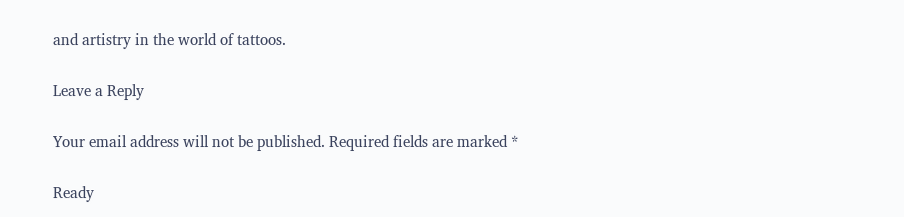and artistry in the world of tattoos.

Leave a Reply

Your email address will not be published. Required fields are marked *

Ready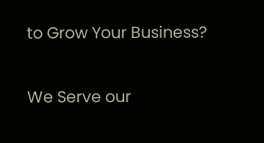to Grow Your Business?

We Serve our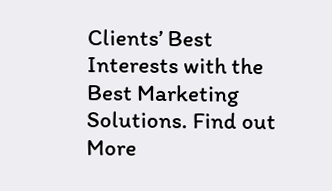Clients’ Best Interests with the Best Marketing Solutions. Find out More